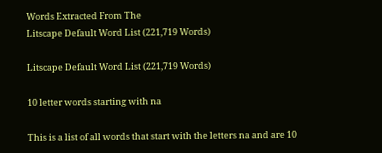Words Extracted From The
Litscape Default Word List (221,719 Words)

Litscape Default Word List (221,719 Words)

10 letter words starting with na

This is a list of all words that start with the letters na and are 10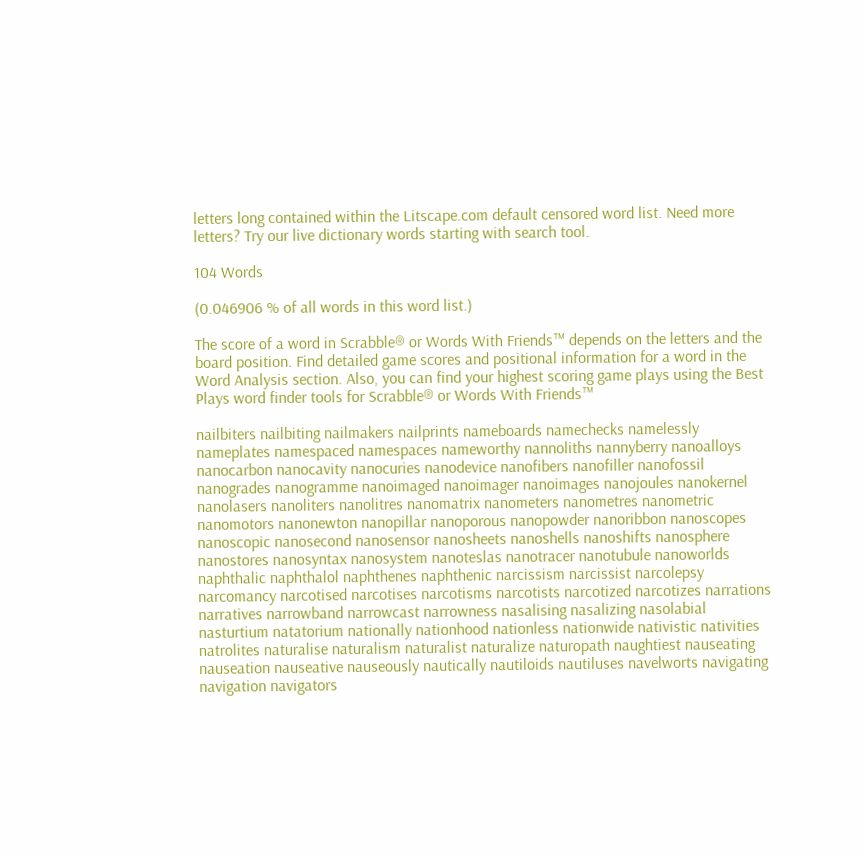letters long contained within the Litscape.com default censored word list. Need more letters? Try our live dictionary words starting with search tool.

104 Words

(0.046906 % of all words in this word list.)

The score of a word in Scrabble® or Words With Friends™ depends on the letters and the board position. Find detailed game scores and positional information for a word in the Word Analysis section. Also, you can find your highest scoring game plays using the Best Plays word finder tools for Scrabble® or Words With Friends™

nailbiters nailbiting nailmakers nailprints nameboards namechecks namelessly nameplates namespaced namespaces nameworthy nannoliths nannyberry nanoalloys nanocarbon nanocavity nanocuries nanodevice nanofibers nanofiller nanofossil nanogrades nanogramme nanoimaged nanoimager nanoimages nanojoules nanokernel nanolasers nanoliters nanolitres nanomatrix nanometers nanometres nanometric nanomotors nanonewton nanopillar nanoporous nanopowder nanoribbon nanoscopes nanoscopic nanosecond nanosensor nanosheets nanoshells nanoshifts nanosphere nanostores nanosyntax nanosystem nanoteslas nanotracer nanotubule nanoworlds naphthalic naphthalol naphthenes naphthenic narcissism narcissist narcolepsy narcomancy narcotised narcotises narcotisms narcotists narcotized narcotizes narrations narratives narrowband narrowcast narrowness nasalising nasalizing nasolabial nasturtium natatorium nationally nationhood nationless nationwide nativistic nativities natrolites naturalise naturalism naturalist naturalize naturopath naughtiest nauseating nauseation nauseative nauseously nautically nautiloids nautiluses navelworts navigating navigation navigators